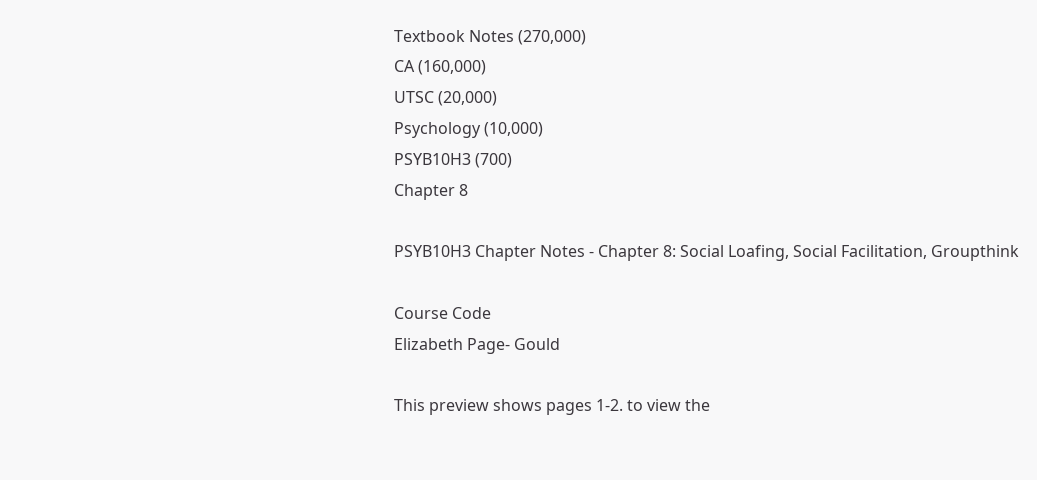Textbook Notes (270,000)
CA (160,000)
UTSC (20,000)
Psychology (10,000)
PSYB10H3 (700)
Chapter 8

PSYB10H3 Chapter Notes - Chapter 8: Social Loafing, Social Facilitation, Groupthink

Course Code
Elizabeth Page- Gould

This preview shows pages 1-2. to view the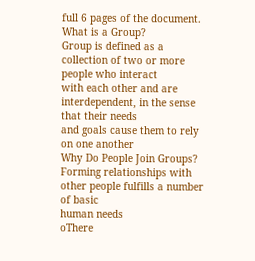full 6 pages of the document.
What is a Group?
Group is defined as a collection of two or more people who interact
with each other and are interdependent, in the sense that their needs
and goals cause them to rely on one another
Why Do People Join Groups?
Forming relationships with other people fulfills a number of basic
human needs
oThere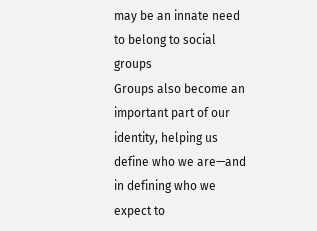may be an innate need to belong to social groups
Groups also become an important part of our identity, helping us
define who we are—and in defining who we expect to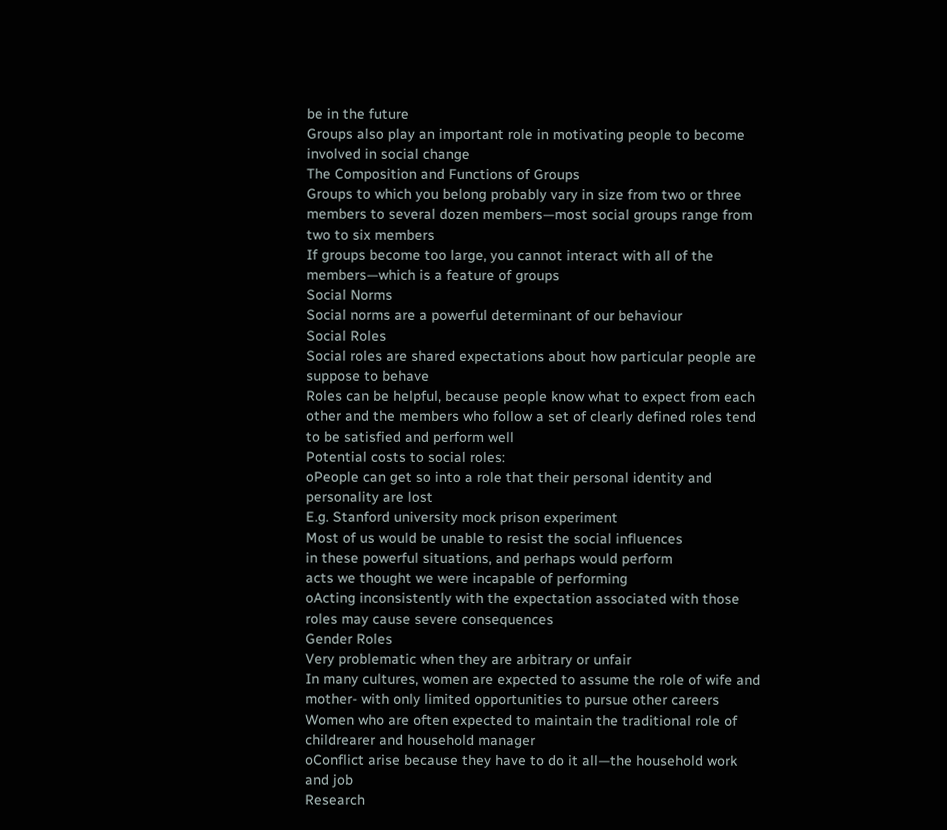be in the future
Groups also play an important role in motivating people to become
involved in social change
The Composition and Functions of Groups
Groups to which you belong probably vary in size from two or three
members to several dozen members—most social groups range from
two to six members
If groups become too large, you cannot interact with all of the
members—which is a feature of groups
Social Norms
Social norms are a powerful determinant of our behaviour
Social Roles
Social roles are shared expectations about how particular people are
suppose to behave
Roles can be helpful, because people know what to expect from each
other and the members who follow a set of clearly defined roles tend
to be satisfied and perform well
Potential costs to social roles:
oPeople can get so into a role that their personal identity and
personality are lost
E.g. Stanford university mock prison experiment
Most of us would be unable to resist the social influences
in these powerful situations, and perhaps would perform
acts we thought we were incapable of performing
oActing inconsistently with the expectation associated with those
roles may cause severe consequences
Gender Roles
Very problematic when they are arbitrary or unfair
In many cultures, women are expected to assume the role of wife and
mother- with only limited opportunities to pursue other careers
Women who are often expected to maintain the traditional role of
childrearer and household manager
oConflict arise because they have to do it all—the household work
and job
Research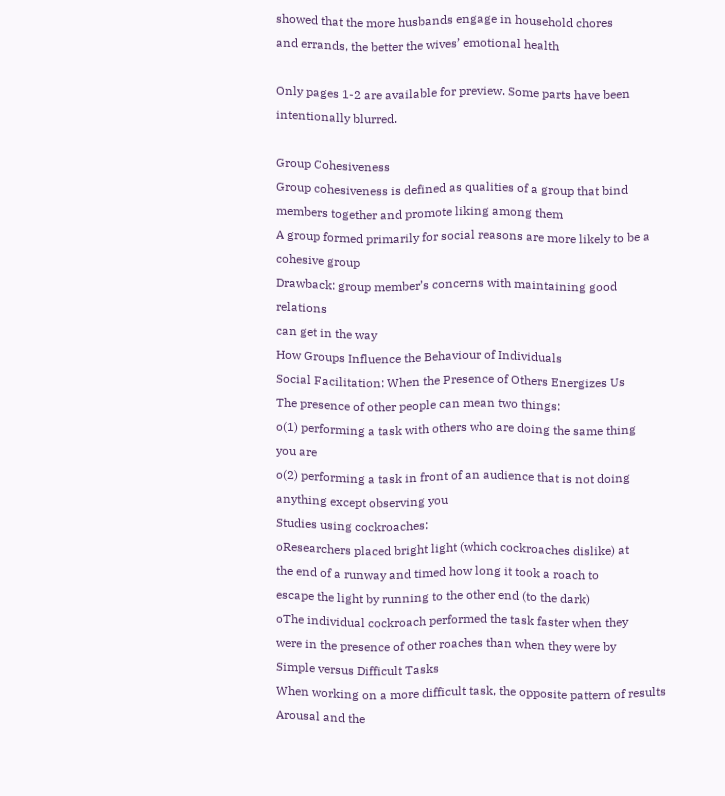showed that the more husbands engage in household chores
and errands, the better the wives’ emotional health

Only pages 1-2 are available for preview. Some parts have been intentionally blurred.

Group Cohesiveness
Group cohesiveness is defined as qualities of a group that bind
members together and promote liking among them
A group formed primarily for social reasons are more likely to be a
cohesive group
Drawback: group member’s concerns with maintaining good relations
can get in the way
How Groups Influence the Behaviour of Individuals
Social Facilitation: When the Presence of Others Energizes Us
The presence of other people can mean two things:
o(1) performing a task with others who are doing the same thing
you are
o(2) performing a task in front of an audience that is not doing
anything except observing you
Studies using cockroaches:
oResearchers placed bright light (which cockroaches dislike) at
the end of a runway and timed how long it took a roach to
escape the light by running to the other end (to the dark)
oThe individual cockroach performed the task faster when they
were in the presence of other roaches than when they were by
Simple versus Difficult Tasks
When working on a more difficult task, the opposite pattern of results
Arousal and the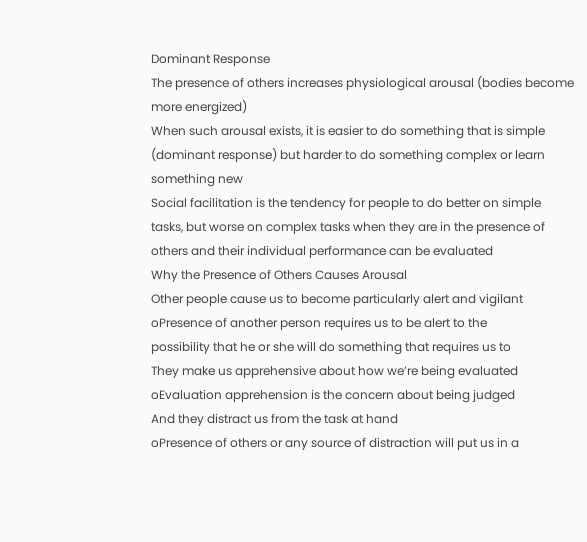Dominant Response
The presence of others increases physiological arousal (bodies become
more energized)
When such arousal exists, it is easier to do something that is simple
(dominant response) but harder to do something complex or learn
something new
Social facilitation is the tendency for people to do better on simple
tasks, but worse on complex tasks when they are in the presence of
others and their individual performance can be evaluated
Why the Presence of Others Causes Arousal
Other people cause us to become particularly alert and vigilant
oPresence of another person requires us to be alert to the
possibility that he or she will do something that requires us to
They make us apprehensive about how we’re being evaluated
oEvaluation apprehension is the concern about being judged
And they distract us from the task at hand
oPresence of others or any source of distraction will put us in a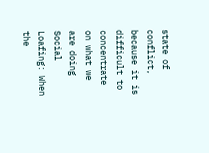state of conflict, because it is difficult to concentrate on what we
are doing
Social Loafing: When the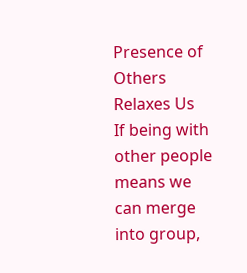Presence of Others Relaxes Us
If being with other people means we can merge into group,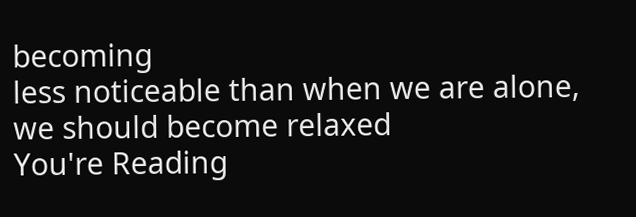becoming
less noticeable than when we are alone, we should become relaxed
You're Reading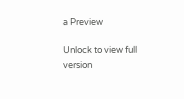a Preview

Unlock to view full version